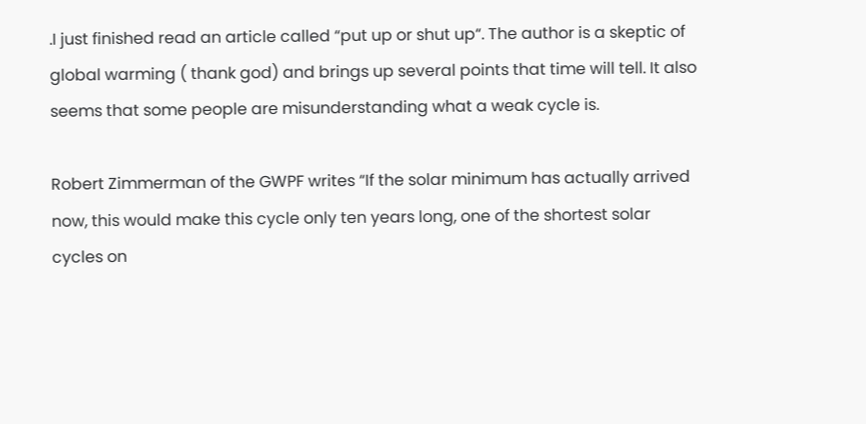.I just finished read an article called “put up or shut up“. The author is a skeptic of global warming ( thank god) and brings up several points that time will tell. It also seems that some people are misunderstanding what a weak cycle is.

Robert Zimmerman of the GWPF writes “If the solar minimum has actually arrived now, this would make this cycle only ten years long, one of the shortest solar cycles on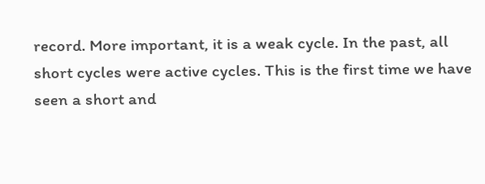record. More important, it is a weak cycle. In the past, all short cycles were active cycles. This is the first time we have seen a short and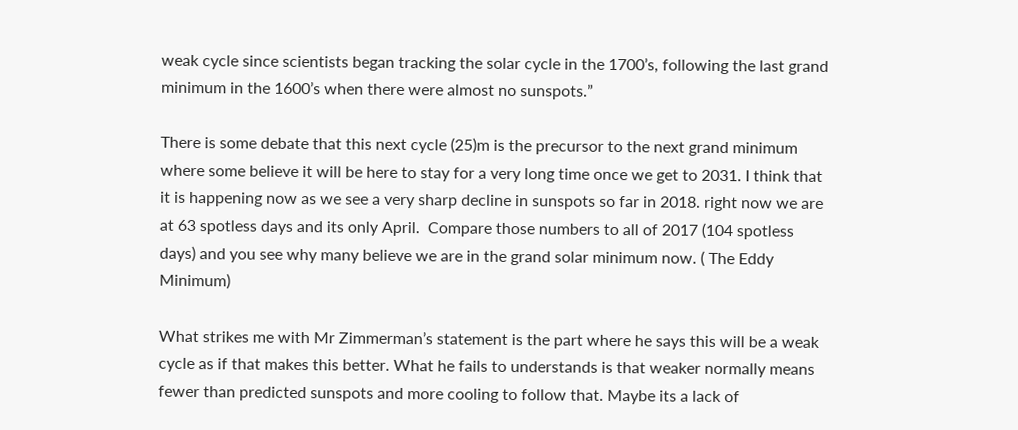weak cycle since scientists began tracking the solar cycle in the 1700’s, following the last grand minimum in the 1600’s when there were almost no sunspots.”

There is some debate that this next cycle (25)m is the precursor to the next grand minimum where some believe it will be here to stay for a very long time once we get to 2031. I think that it is happening now as we see a very sharp decline in sunspots so far in 2018. right now we are at 63 spotless days and its only April.  Compare those numbers to all of 2017 (104 spotless days) and you see why many believe we are in the grand solar minimum now. ( The Eddy Minimum)

What strikes me with Mr Zimmerman’s statement is the part where he says this will be a weak cycle as if that makes this better. What he fails to understands is that weaker normally means fewer than predicted sunspots and more cooling to follow that. Maybe its a lack of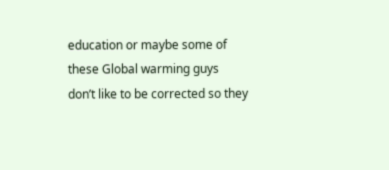education or maybe some of these Global warming guys don’t like to be corrected so they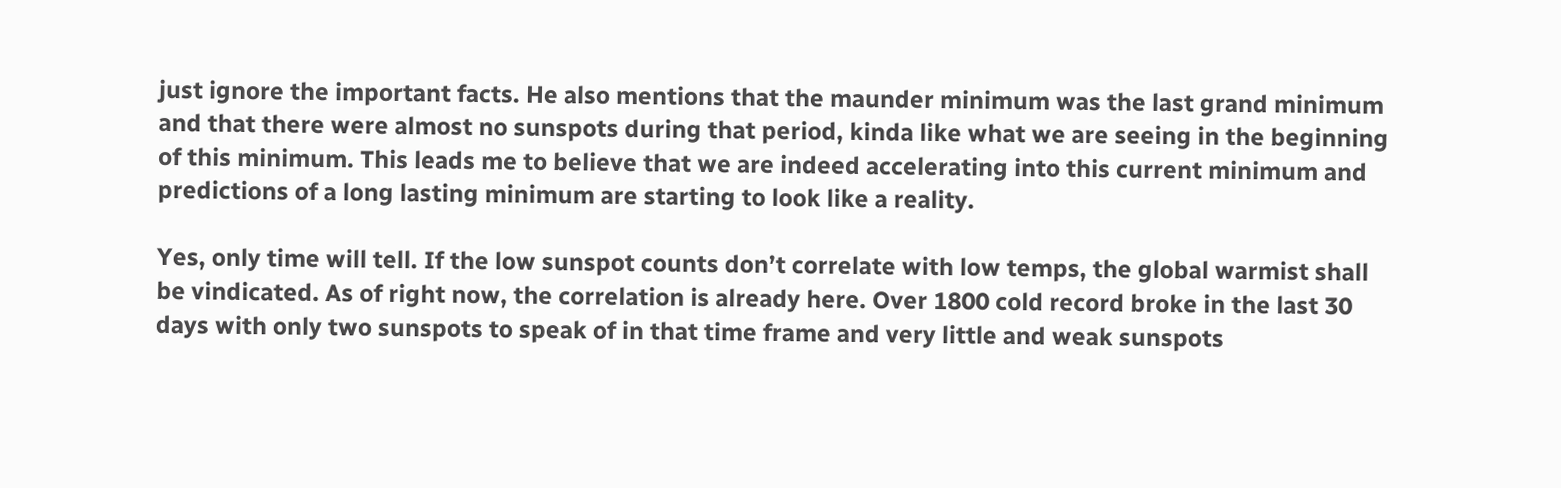just ignore the important facts. He also mentions that the maunder minimum was the last grand minimum and that there were almost no sunspots during that period, kinda like what we are seeing in the beginning of this minimum. This leads me to believe that we are indeed accelerating into this current minimum and predictions of a long lasting minimum are starting to look like a reality.

Yes, only time will tell. If the low sunspot counts don’t correlate with low temps, the global warmist shall be vindicated. As of right now, the correlation is already here. Over 1800 cold record broke in the last 30 days with only two sunspots to speak of in that time frame and very little and weak sunspots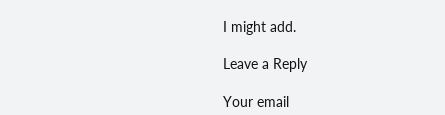I might add.

Leave a Reply

Your email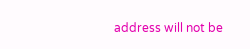address will not be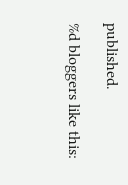published.

%d bloggers like this: